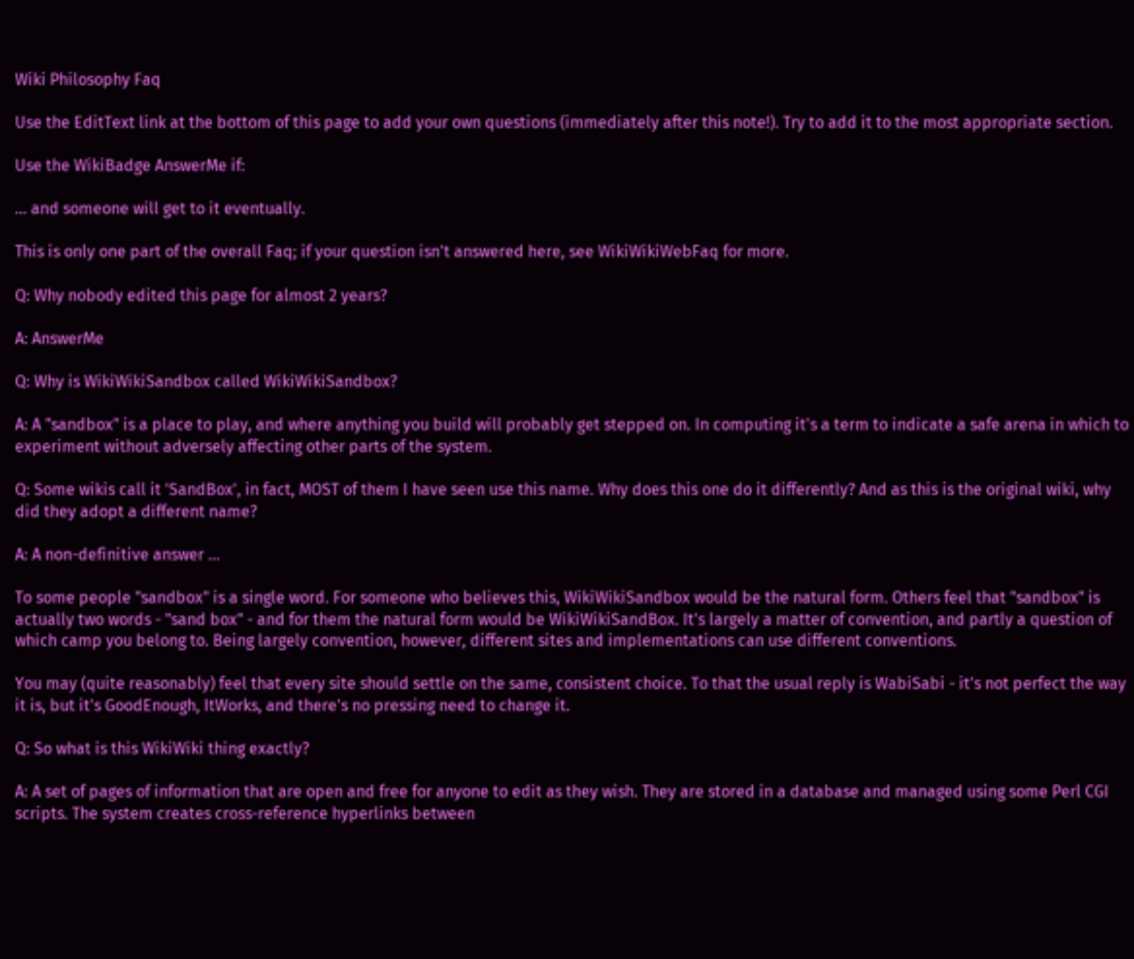Wiki Philosophy Faq

Use the EditText link at the bottom of this page to add your own questions (immediately after this note!). Try to add it to the most appropriate section.

Use the WikiBadge AnswerMe if:

... and someone will get to it eventually.

This is only one part of the overall Faq; if your question isn't answered here, see WikiWikiWebFaq for more.

Q: Why nobody edited this page for almost 2 years?

A: AnswerMe

Q: Why is WikiWikiSandbox called WikiWikiSandbox?

A: A "sandbox" is a place to play, and where anything you build will probably get stepped on. In computing it's a term to indicate a safe arena in which to experiment without adversely affecting other parts of the system.

Q: Some wikis call it 'SandBox', in fact, MOST of them I have seen use this name. Why does this one do it differently? And as this is the original wiki, why did they adopt a different name?

A: A non-definitive answer ...

To some people "sandbox" is a single word. For someone who believes this, WikiWikiSandbox would be the natural form. Others feel that "sandbox" is actually two words - "sand box" - and for them the natural form would be WikiWikiSandBox. It's largely a matter of convention, and partly a question of which camp you belong to. Being largely convention, however, different sites and implementations can use different conventions.

You may (quite reasonably) feel that every site should settle on the same, consistent choice. To that the usual reply is WabiSabi - it's not perfect the way it is, but it's GoodEnough, ItWorks, and there's no pressing need to change it.

Q: So what is this WikiWiki thing exactly?

A: A set of pages of information that are open and free for anyone to edit as they wish. They are stored in a database and managed using some Perl CGI scripts. The system creates cross-reference hyperlinks between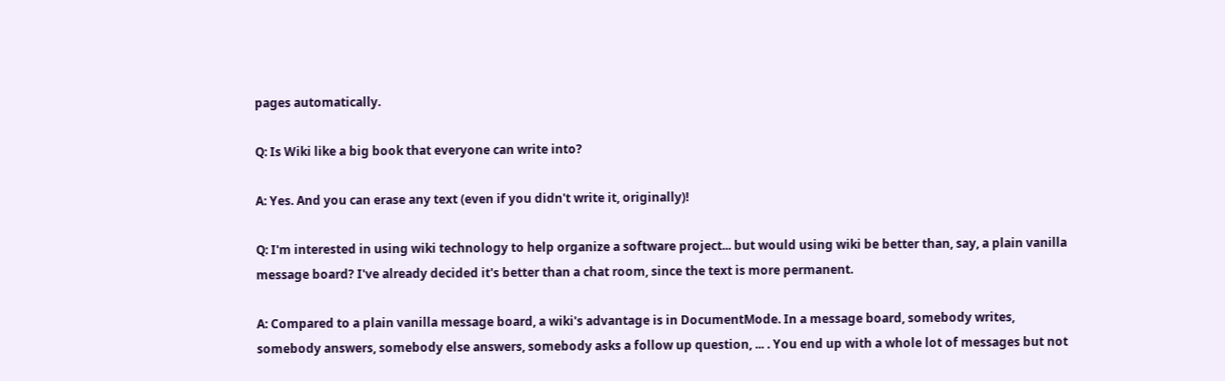pages automatically.

Q: Is Wiki like a big book that everyone can write into?

A: Yes. And you can erase any text (even if you didn't write it, originally)!

Q: I'm interested in using wiki technology to help organize a software project... but would using wiki be better than, say, a plain vanilla message board? I've already decided it's better than a chat room, since the text is more permanent.

A: Compared to a plain vanilla message board, a wiki's advantage is in DocumentMode. In a message board, somebody writes, somebody answers, somebody else answers, somebody asks a follow up question, ... . You end up with a whole lot of messages but not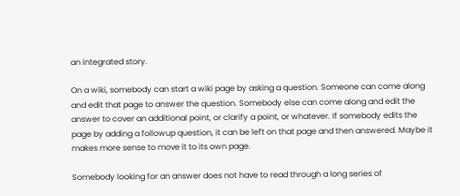an integrated story.

On a wiki, somebody can start a wiki page by asking a question. Someone can come along and edit that page to answer the question. Somebody else can come along and edit the answer to cover an additional point, or clarify a point, or whatever. If somebody edits the page by adding a followup question, it can be left on that page and then answered. Maybe it makes more sense to move it to its own page.

Somebody looking for an answer does not have to read through a long series of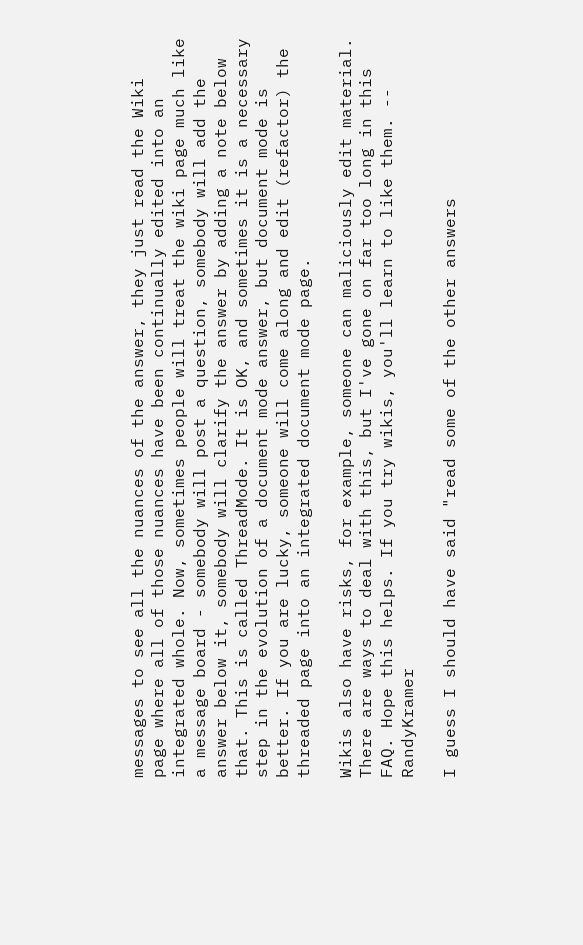messages to see all the nuances of the answer, they just read the Wiki page where all of those nuances have been continually edited into an integrated whole. Now, sometimes people will treat the wiki page much like a message board - somebody will post a question, somebody will add the answer below it, somebody will clarify the answer by adding a note below that. This is called ThreadMode. It is OK, and sometimes it is a necessary step in the evolution of a document mode answer, but document mode is better. If you are lucky, someone will come along and edit (refactor) the threaded page into an integrated document mode page.

Wikis also have risks, for example, someone can maliciously edit material. There are ways to deal with this, but I've gone on far too long in this FAQ. Hope this helps. If you try wikis, you'll learn to like them. -- RandyKramer

I guess I should have said "read some of the other answers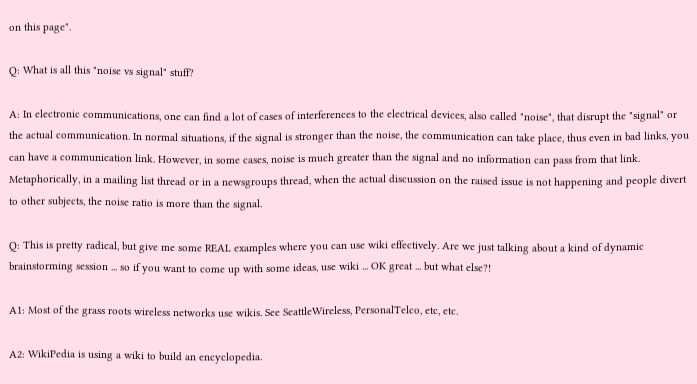on this page".

Q: What is all this "noise vs signal" stuff?

A: In electronic communications, one can find a lot of cases of interferences to the electrical devices, also called "noise", that disrupt the "signal" or the actual communication. In normal situations, if the signal is stronger than the noise, the communication can take place, thus even in bad links, you can have a communication link. However, in some cases, noise is much greater than the signal and no information can pass from that link. Metaphorically, in a mailing list thread or in a newsgroups thread, when the actual discussion on the raised issue is not happening and people divert to other subjects, the noise ratio is more than the signal.

Q: This is pretty radical, but give me some REAL examples where you can use wiki effectively. Are we just talking about a kind of dynamic brainstorming session ... so if you want to come up with some ideas, use wiki ... OK great ... but what else?!

A1: Most of the grass roots wireless networks use wikis. See SeattleWireless, PersonalTelco, etc, etc.

A2: WikiPedia is using a wiki to build an encyclopedia.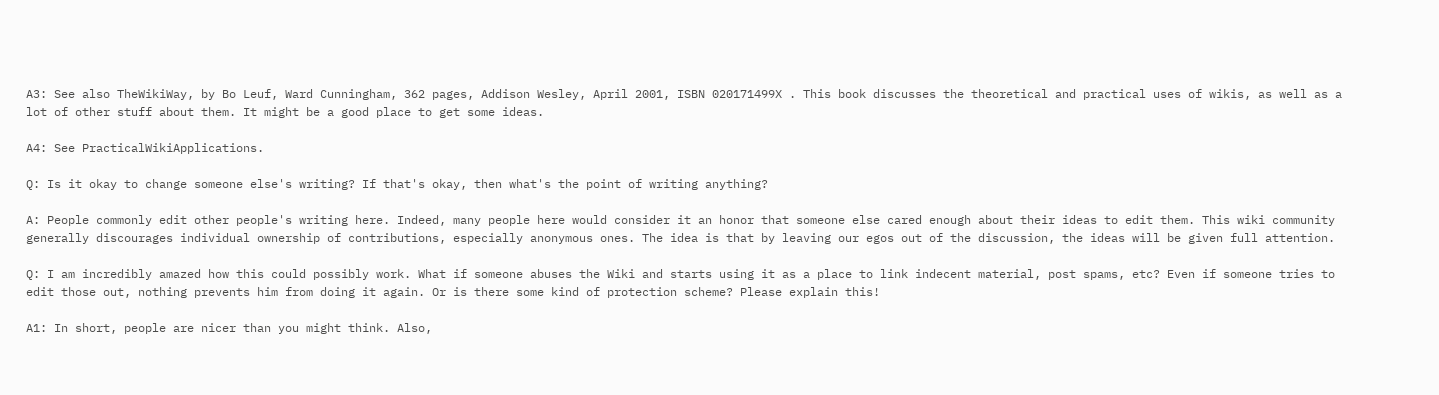A3: See also TheWikiWay, by Bo Leuf, Ward Cunningham, 362 pages, Addison Wesley, April 2001, ISBN 020171499X . This book discusses the theoretical and practical uses of wikis, as well as a lot of other stuff about them. It might be a good place to get some ideas.

A4: See PracticalWikiApplications.

Q: Is it okay to change someone else's writing? If that's okay, then what's the point of writing anything?

A: People commonly edit other people's writing here. Indeed, many people here would consider it an honor that someone else cared enough about their ideas to edit them. This wiki community generally discourages individual ownership of contributions, especially anonymous ones. The idea is that by leaving our egos out of the discussion, the ideas will be given full attention.

Q: I am incredibly amazed how this could possibly work. What if someone abuses the Wiki and starts using it as a place to link indecent material, post spams, etc? Even if someone tries to edit those out, nothing prevents him from doing it again. Or is there some kind of protection scheme? Please explain this!

A1: In short, people are nicer than you might think. Also,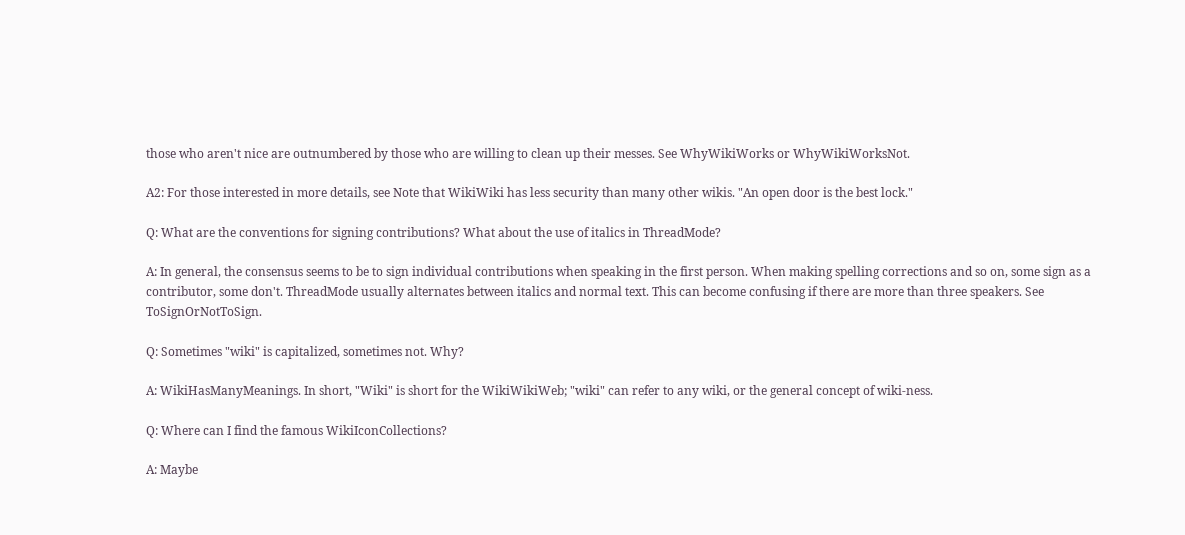those who aren't nice are outnumbered by those who are willing to clean up their messes. See WhyWikiWorks or WhyWikiWorksNot.

A2: For those interested in more details, see Note that WikiWiki has less security than many other wikis. "An open door is the best lock."

Q: What are the conventions for signing contributions? What about the use of italics in ThreadMode?

A: In general, the consensus seems to be to sign individual contributions when speaking in the first person. When making spelling corrections and so on, some sign as a contributor, some don't. ThreadMode usually alternates between italics and normal text. This can become confusing if there are more than three speakers. See ToSignOrNotToSign.

Q: Sometimes "wiki" is capitalized, sometimes not. Why?

A: WikiHasManyMeanings. In short, "Wiki" is short for the WikiWikiWeb; "wiki" can refer to any wiki, or the general concept of wiki-ness.

Q: Where can I find the famous WikiIconCollections?

A: Maybe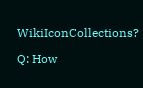WikiIconCollections?

Q: How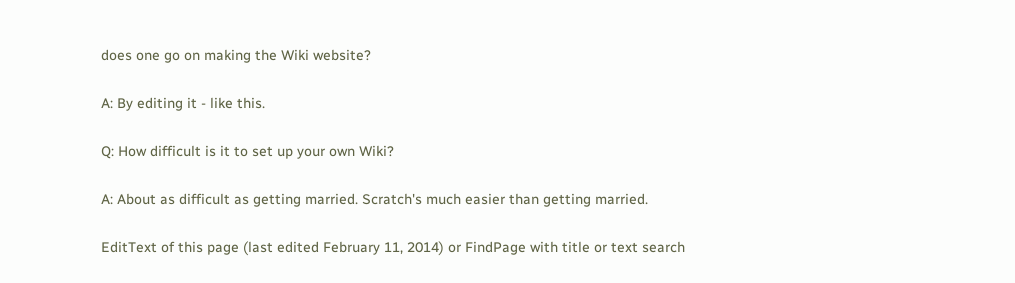does one go on making the Wiki website?

A: By editing it - like this.

Q: How difficult is it to set up your own Wiki?

A: About as difficult as getting married. Scratch's much easier than getting married.

EditText of this page (last edited February 11, 2014) or FindPage with title or text search